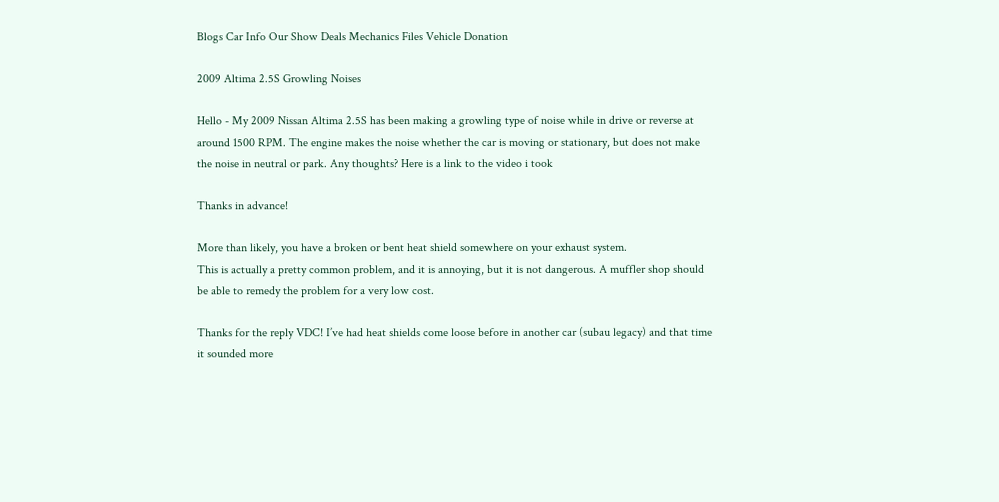Blogs Car Info Our Show Deals Mechanics Files Vehicle Donation

2009 Altima 2.5S Growling Noises

Hello - My 2009 Nissan Altima 2.5S has been making a growling type of noise while in drive or reverse at around 1500 RPM. The engine makes the noise whether the car is moving or stationary, but does not make the noise in neutral or park. Any thoughts? Here is a link to the video i took

Thanks in advance!

More than likely, you have a broken or bent heat shield somewhere on your exhaust system.
This is actually a pretty common problem, and it is annoying, but it is not dangerous. A muffler shop should be able to remedy the problem for a very low cost.

Thanks for the reply VDC! I’ve had heat shields come loose before in another car (subau legacy) and that time it sounded more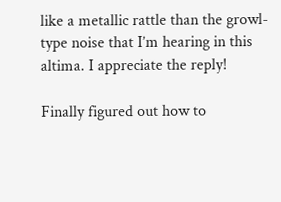like a metallic rattle than the growl-type noise that I’m hearing in this altima. I appreciate the reply!

Finally figured out how to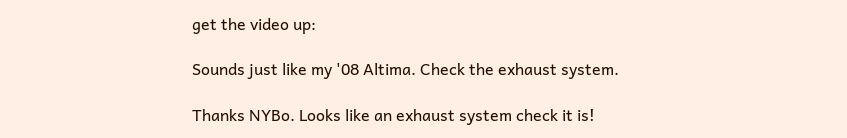get the video up:

Sounds just like my '08 Altima. Check the exhaust system.

Thanks NYBo. Looks like an exhaust system check it is!